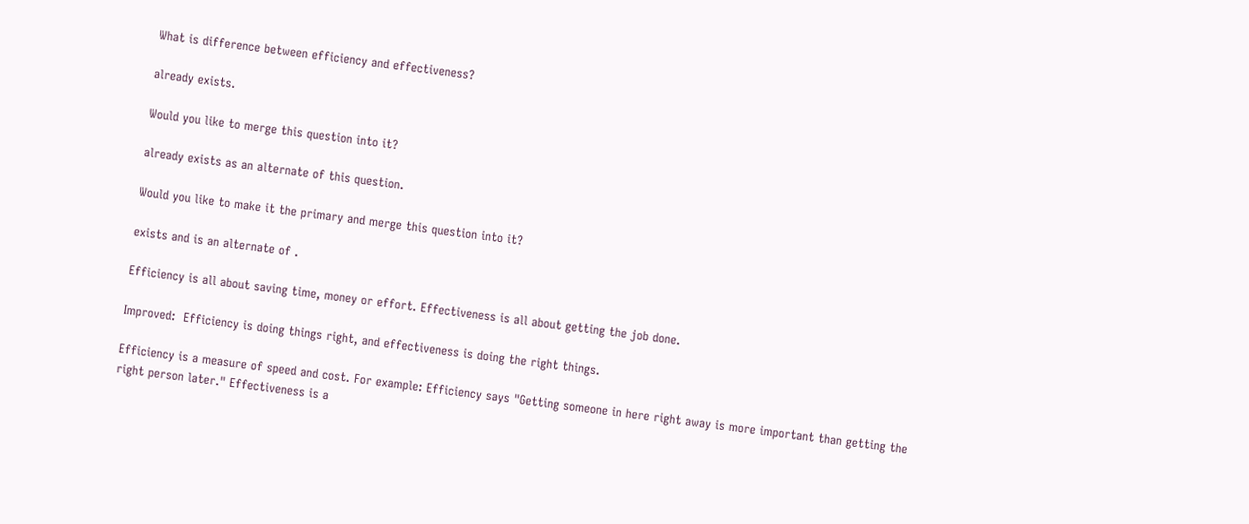What is difference between efficiency and effectiveness?

already exists.

Would you like to merge this question into it?

already exists as an alternate of this question.

Would you like to make it the primary and merge this question into it?

exists and is an alternate of .

Efficiency is all about saving time, money or effort. Effectiveness is all about getting the job done.

Improved:  Efficiency is doing things right, and effectiveness is doing the right things.

Efficiency is a measure of speed and cost. For example: Efficiency says "Getting someone in here right away is more important than getting the right person later." Effectiveness is a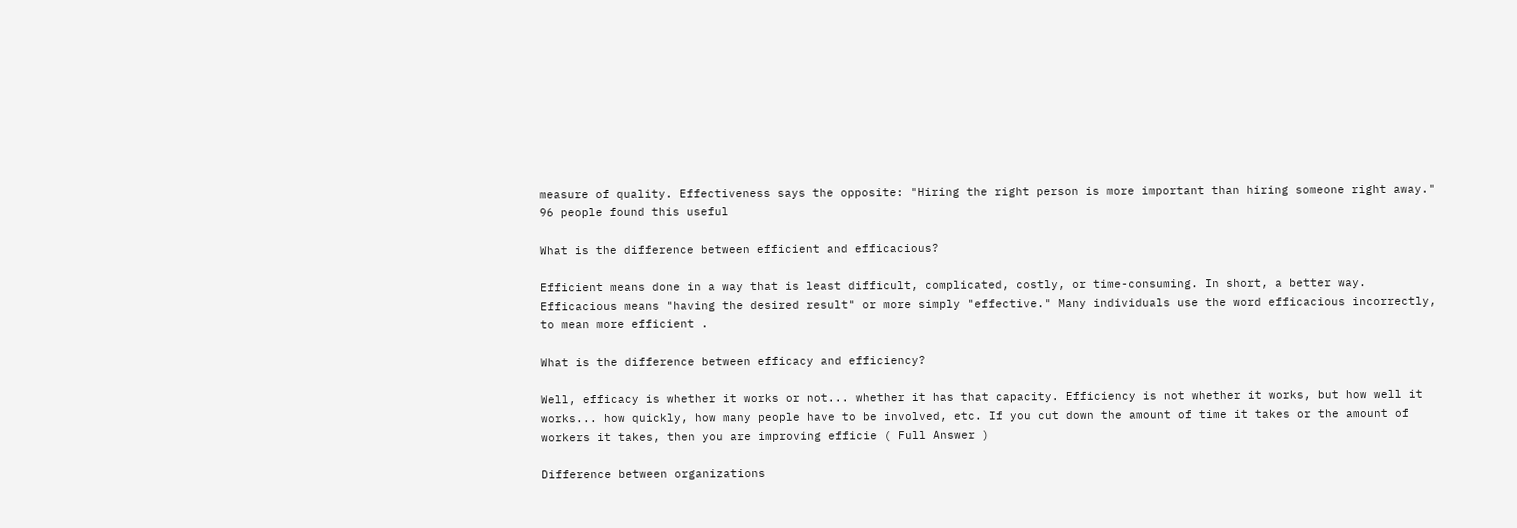measure of quality. Effectiveness says the opposite: "Hiring the right person is more important than hiring someone right away."
96 people found this useful

What is the difference between efficient and efficacious?

Efficient means done in a way that is least difficult, complicated, costly, or time-consuming. In short, a better way. Efficacious means "having the desired result" or more simply "effective." Many individuals use the word efficacious incorrectly, to mean more efficient .

What is the difference between efficacy and efficiency?

Well, efficacy is whether it works or not... whether it has that capacity. Efficiency is not whether it works, but how well it works... how quickly, how many people have to be involved, etc. If you cut down the amount of time it takes or the amount of workers it takes, then you are improving efficie ( Full Answer )

Difference between organizations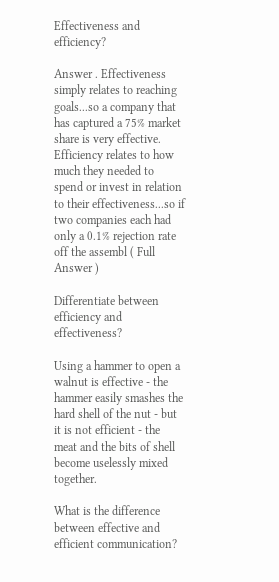Effectiveness and efficiency?

Answer . Effectiveness simply relates to reaching goals...so a company that has captured a 75% market share is very effective. Efficiency relates to how much they needed to spend or invest in relation to their effectiveness...so if two companies each had only a 0.1% rejection rate off the assembl ( Full Answer )

Differentiate between efficiency and effectiveness?

Using a hammer to open a walnut is effective - the hammer easily smashes the hard shell of the nut - but it is not efficient - the meat and the bits of shell become uselessly mixed together.

What is the difference between effective and efficient communication?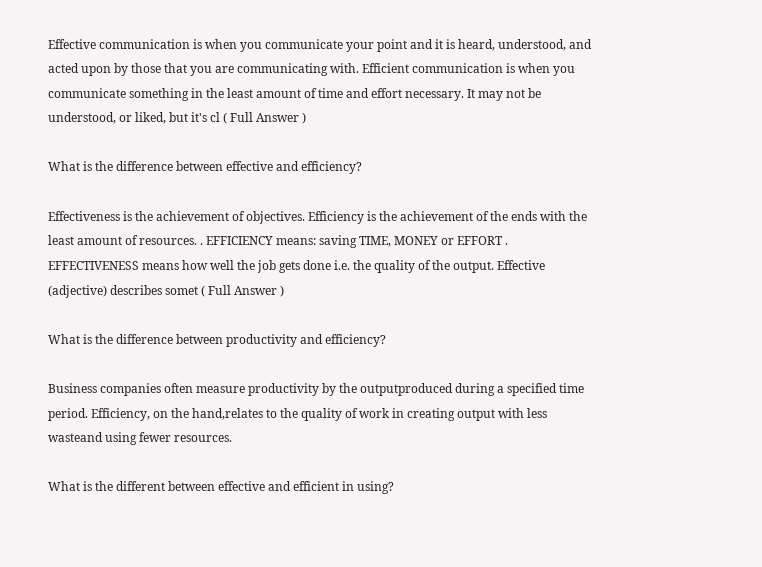Effective communication is when you communicate your point and it is heard, understood, and acted upon by those that you are communicating with. Efficient communication is when you communicate something in the least amount of time and effort necessary. It may not be understood, or liked, but it's cl ( Full Answer )

What is the difference between effective and efficiency?

Effectiveness is the achievement of objectives. Efficiency is the achievement of the ends with the least amount of resources. . EFFICIENCY means: saving TIME, MONEY or EFFORT . EFFECTIVENESS means how well the job gets done i.e. the quality of the output. Effective (adjective) describes somet ( Full Answer )

What is the difference between productivity and efficiency?

Business companies often measure productivity by the outputproduced during a specified time period. Efficiency, on the hand,relates to the quality of work in creating output with less wasteand using fewer resources.

What is the different between effective and efficient in using?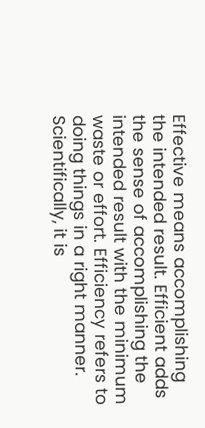Effective means accomplishing the intended result. Efficient adds the sense of accomplishing the intended result with the minimum waste or effort. Efficiency refers to doing things in a right manner. Scientifically, it is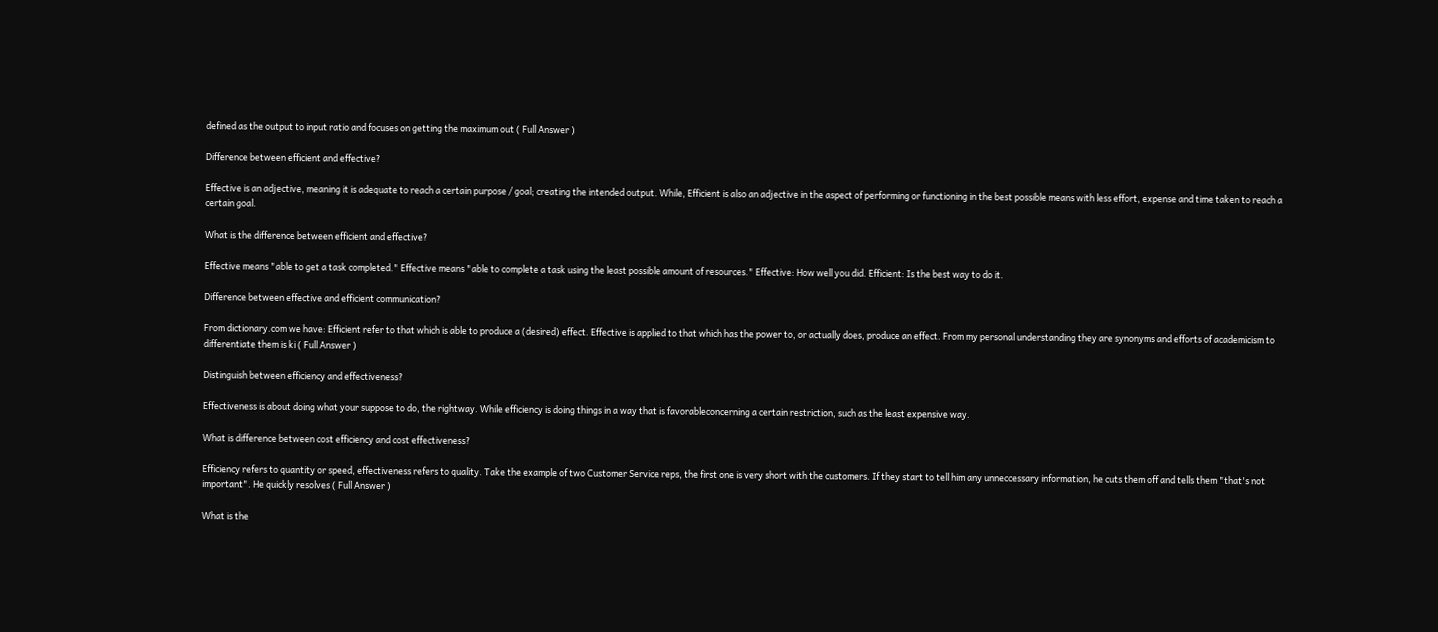defined as the output to input ratio and focuses on getting the maximum out ( Full Answer )

Difference between efficient and effective?

Effective is an adjective, meaning it is adequate to reach a certain purpose / goal; creating the intended output. While, Efficient is also an adjective in the aspect of performing or functioning in the best possible means with less effort, expense and time taken to reach a certain goal.

What is the difference between efficient and effective?

Effective means "able to get a task completed." Effective means "able to complete a task using the least possible amount of resources." Effective: How well you did. Efficient: Is the best way to do it.

Difference between effective and efficient communication?

From dictionary.com we have: Efficient refer to that which is able to produce a (desired) effect. Effective is applied to that which has the power to, or actually does, produce an effect. From my personal understanding they are synonyms and efforts of academicism to differentiate them is ki ( Full Answer )

Distinguish between efficiency and effectiveness?

Effectiveness is about doing what your suppose to do, the rightway. While efficiency is doing things in a way that is favorableconcerning a certain restriction, such as the least expensive way.

What is difference between cost efficiency and cost effectiveness?

Efficiency refers to quantity or speed, effectiveness refers to quality. Take the example of two Customer Service reps, the first one is very short with the customers. If they start to tell him any unneccessary information, he cuts them off and tells them "that's not important". He quickly resolves ( Full Answer )

What is the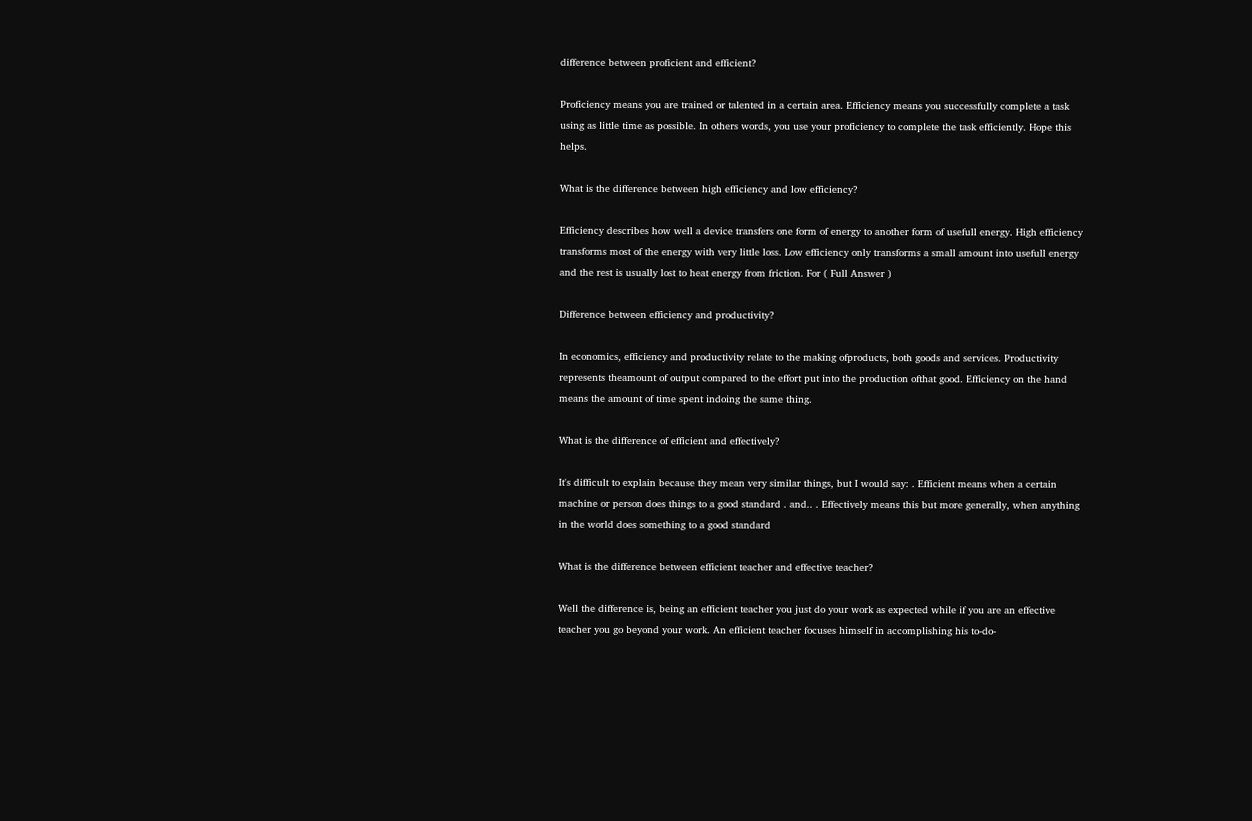difference between proficient and efficient?

Proficiency means you are trained or talented in a certain area. Efficiency means you successfully complete a task using as little time as possible. In others words, you use your proficiency to complete the task efficiently. Hope this helps.

What is the difference between high efficiency and low efficiency?

Efficiency describes how well a device transfers one form of energy to another form of usefull energy. High efficiency transforms most of the energy with very little loss. Low efficiency only transforms a small amount into usefull energy and the rest is usually lost to heat energy from friction. For ( Full Answer )

Difference between efficiency and productivity?

In economics, efficiency and productivity relate to the making ofproducts, both goods and services. Productivity represents theamount of output compared to the effort put into the production ofthat good. Efficiency on the hand means the amount of time spent indoing the same thing.

What is the difference of efficient and effectively?

It's difficult to explain because they mean very similar things, but I would say: . Efficient means when a certain machine or person does things to a good standard . and.. . Effectively means this but more generally, when anything in the world does something to a good standard

What is the difference between efficient teacher and effective teacher?

Well the difference is, being an efficient teacher you just do your work as expected while if you are an effective teacher you go beyond your work. An efficient teacher focuses himself in accomplishing his to-do-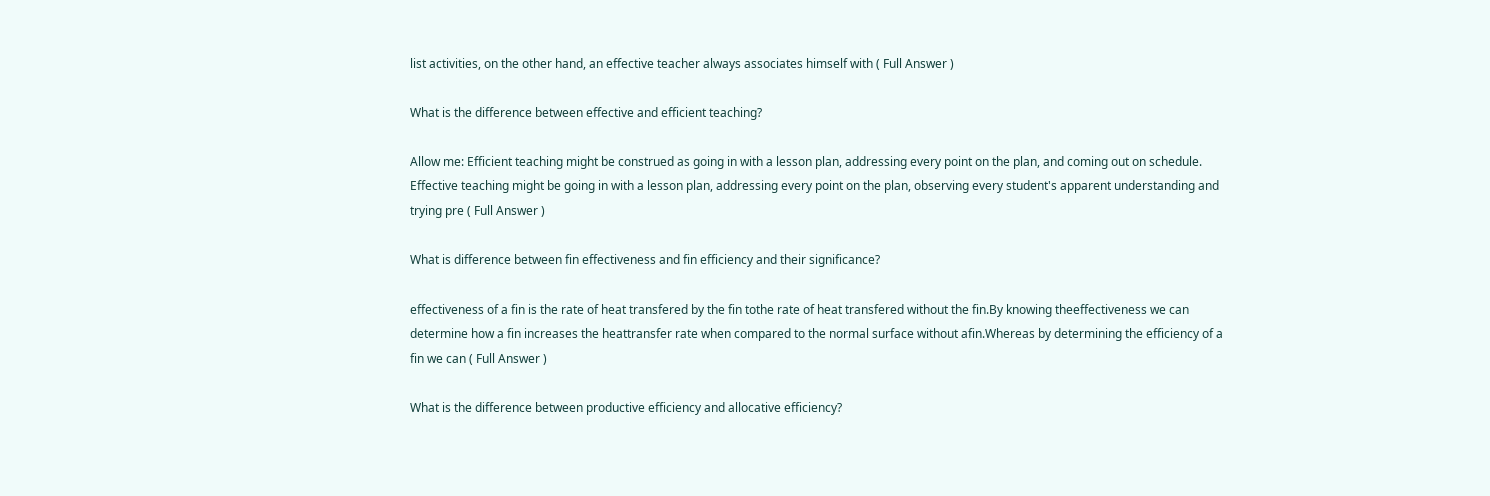list activities, on the other hand, an effective teacher always associates himself with ( Full Answer )

What is the difference between effective and efficient teaching?

Allow me: Efficient teaching might be construed as going in with a lesson plan, addressing every point on the plan, and coming out on schedule. Effective teaching might be going in with a lesson plan, addressing every point on the plan, observing every student's apparent understanding and trying pre ( Full Answer )

What is difference between fin effectiveness and fin efficiency and their significance?

effectiveness of a fin is the rate of heat transfered by the fin tothe rate of heat transfered without the fin.By knowing theeffectiveness we can determine how a fin increases the heattransfer rate when compared to the normal surface without afin.Whereas by determining the efficiency of a fin we can ( Full Answer )

What is the difference between productive efficiency and allocative efficiency?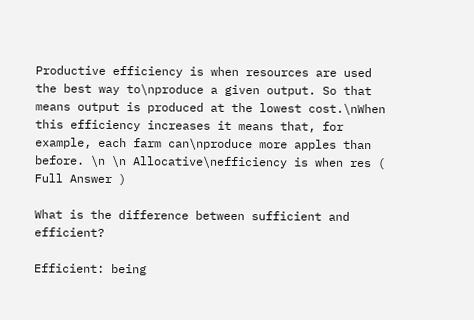Productive efficiency is when resources are used the best way to\nproduce a given output. So that means output is produced at the lowest cost.\nWhen this efficiency increases it means that, for example, each farm can\nproduce more apples than before. \n \n Allocative\nefficiency is when res ( Full Answer )

What is the difference between sufficient and efficient?

Efficient: being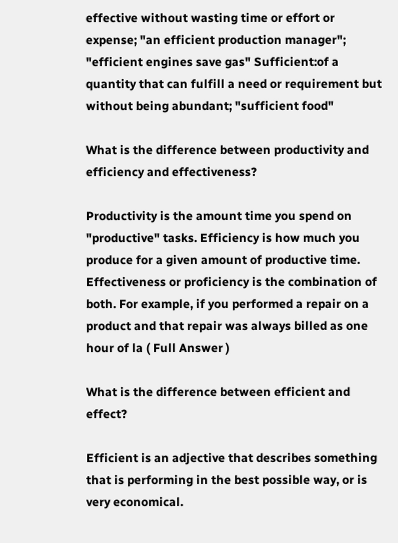effective without wasting time or effort or expense; "an efficient production manager"; "efficient engines save gas" Sufficient:of a quantity that can fulfill a need or requirement but without being abundant; "sufficient food"

What is the difference between productivity and efficiency and effectiveness?

Productivity is the amount time you spend on "productive" tasks. Efficiency is how much you produce for a given amount of productive time. Effectiveness or proficiency is the combination of both. For example, if you performed a repair on a product and that repair was always billed as one hour of la ( Full Answer )

What is the difference between efficient and effect?

Efficient is an adjective that describes something that is performing in the best possible way, or is very economical.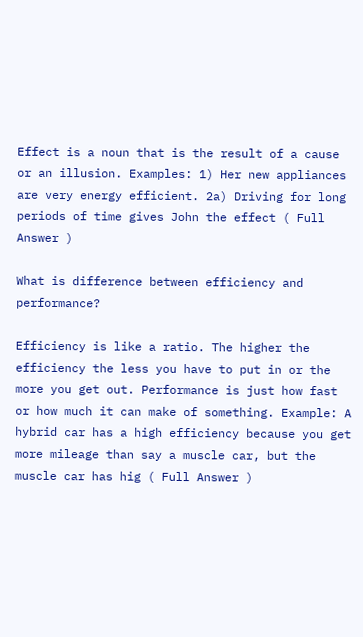Effect is a noun that is the result of a cause or an illusion. Examples: 1) Her new appliances are very energy efficient. 2a) Driving for long periods of time gives John the effect ( Full Answer )

What is difference between efficiency and performance?

Efficiency is like a ratio. The higher the efficiency the less you have to put in or the more you get out. Performance is just how fast or how much it can make of something. Example: A hybrid car has a high efficiency because you get more mileage than say a muscle car, but the muscle car has hig ( Full Answer )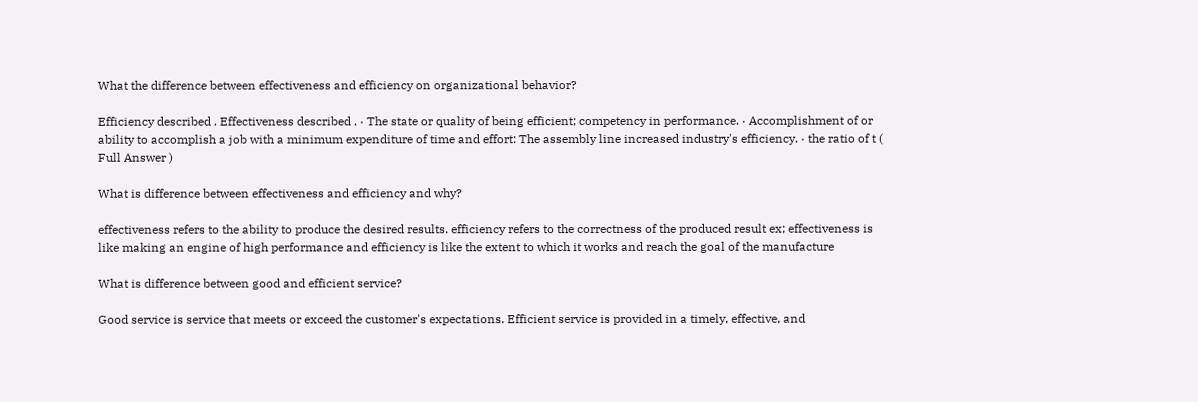What the difference between effectiveness and efficiency on organizational behavior?

Efficiency described . Effectiveness described . · The state or quality of being efficient; competency in performance. · Accomplishment of or ability to accomplish a job with a minimum expenditure of time and effort: The assembly line increased industry's efficiency. · the ratio of t ( Full Answer )

What is difference between effectiveness and efficiency and why?

effectiveness refers to the ability to produce the desired results. efficiency refers to the correctness of the produced result ex; effectiveness is like making an engine of high performance and efficiency is like the extent to which it works and reach the goal of the manufacture

What is difference between good and efficient service?

Good service is service that meets or exceed the customer's expectations. Efficient service is provided in a timely, effective, and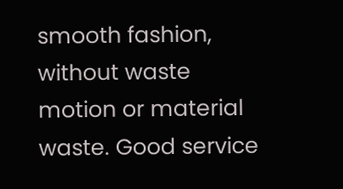smooth fashion, without waste motion or material waste. Good service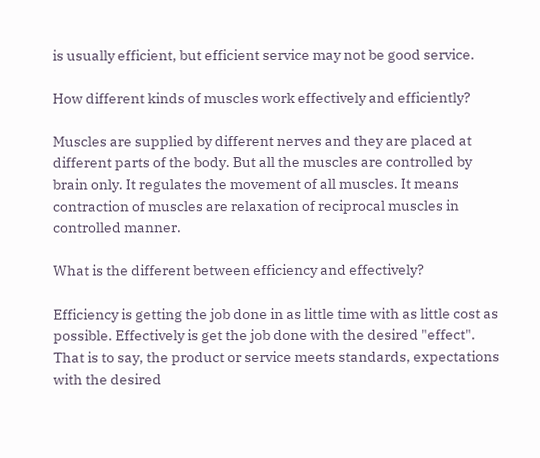is usually efficient, but efficient service may not be good service.

How different kinds of muscles work effectively and efficiently?

Muscles are supplied by different nerves and they are placed at different parts of the body. But all the muscles are controlled by brain only. It regulates the movement of all muscles. It means contraction of muscles are relaxation of reciprocal muscles in controlled manner.

What is the different between efficiency and effectively?

Efficiency is getting the job done in as little time with as little cost as possible. Effectively is get the job done with the desired "effect". That is to say, the product or service meets standards, expectations with the desired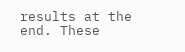results at the end. These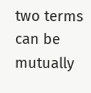two terms can be mutually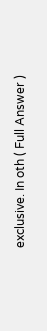exclusive. In oth ( Full Answer )